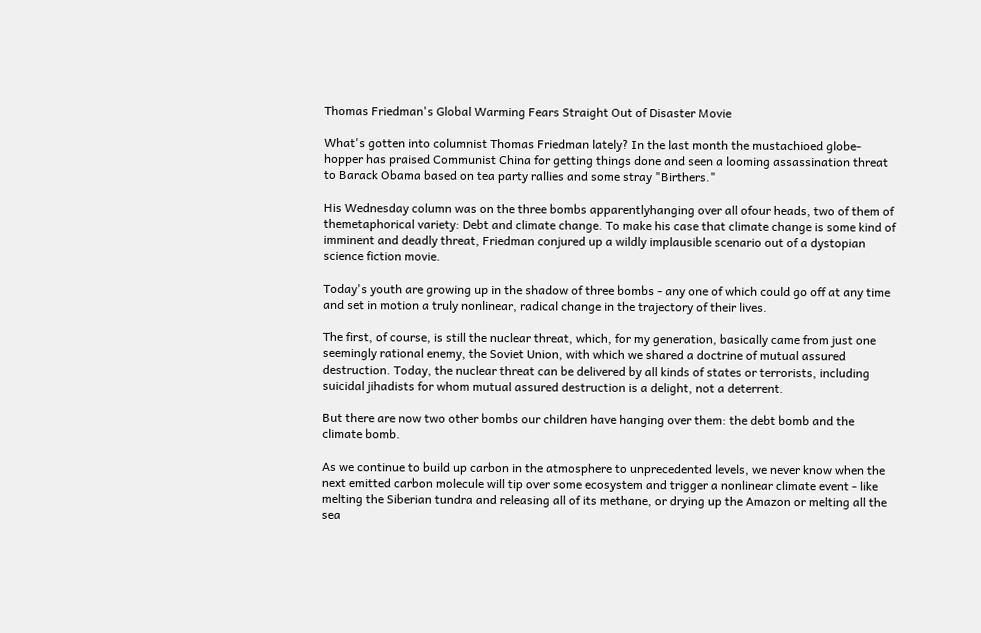Thomas Friedman's Global Warming Fears Straight Out of Disaster Movie

What's gotten into columnist Thomas Friedman lately? In the last month the mustachioed globe-hopper has praised Communist China for getting things done and seen a looming assassination threat to Barack Obama based on tea party rallies and some stray "Birthers."

His Wednesday column was on the three bombs apparentlyhanging over all ofour heads, two of them of themetaphorical variety: Debt and climate change. To make his case that climate change is some kind of imminent and deadly threat, Friedman conjured up a wildly implausible scenario out of a dystopian science fiction movie.

Today's youth are growing up in the shadow of three bombs - any one of which could go off at any time and set in motion a truly nonlinear, radical change in the trajectory of their lives.

The first, of course, is still the nuclear threat, which, for my generation, basically came from just one seemingly rational enemy, the Soviet Union, with which we shared a doctrine of mutual assured destruction. Today, the nuclear threat can be delivered by all kinds of states or terrorists, including suicidal jihadists for whom mutual assured destruction is a delight, not a deterrent.

But there are now two other bombs our children have hanging over them: the debt bomb and the climate bomb.

As we continue to build up carbon in the atmosphere to unprecedented levels, we never know when the next emitted carbon molecule will tip over some ecosystem and trigger a nonlinear climate event - like melting the Siberian tundra and releasing all of its methane, or drying up the Amazon or melting all the sea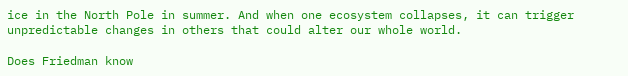ice in the North Pole in summer. And when one ecosystem collapses, it can trigger unpredictable changes in others that could alter our whole world.

Does Friedman know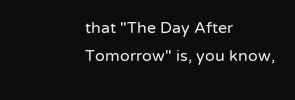that "The Day After Tomorrow" is, you know,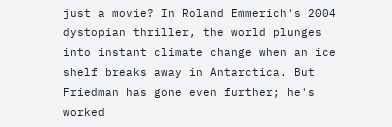just a movie? In Roland Emmerich's 2004 dystopian thriller, the world plunges into instant climate change when an ice shelf breaks away in Antarctica. But Friedman has gone even further; he's worked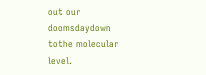out our doomsdaydown tothe molecular level.